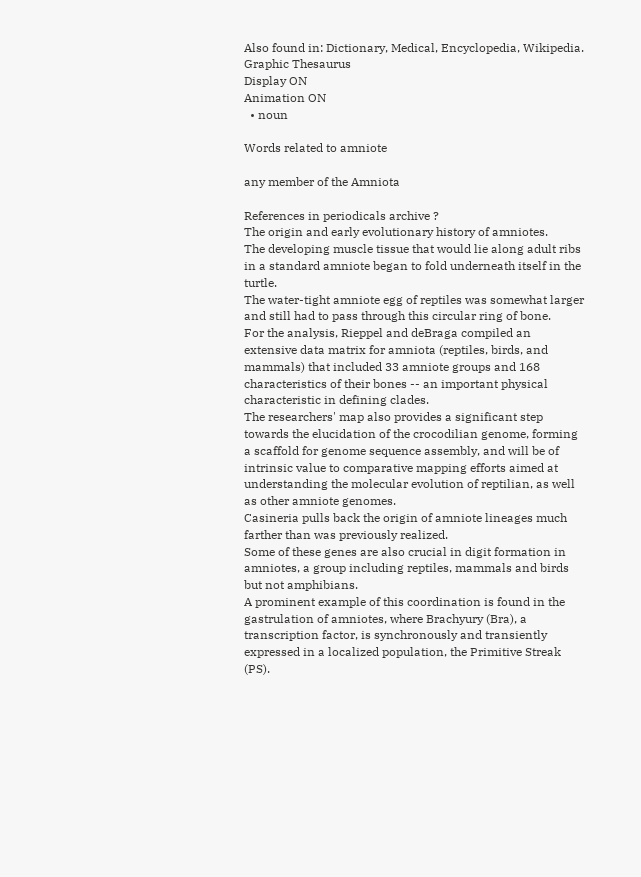Also found in: Dictionary, Medical, Encyclopedia, Wikipedia.
Graphic Thesaurus
Display ON
Animation ON
  • noun

Words related to amniote

any member of the Amniota

References in periodicals archive ?
The origin and early evolutionary history of amniotes.
The developing muscle tissue that would lie along adult ribs in a standard amniote began to fold underneath itself in the turtle.
The water-tight amniote egg of reptiles was somewhat larger and still had to pass through this circular ring of bone.
For the analysis, Rieppel and deBraga compiled an extensive data matrix for amniota (reptiles, birds, and mammals) that included 33 amniote groups and 168 characteristics of their bones -- an important physical characteristic in defining clades.
The researchers' map also provides a significant step towards the elucidation of the crocodilian genome, forming a scaffold for genome sequence assembly, and will be of intrinsic value to comparative mapping efforts aimed at understanding the molecular evolution of reptilian, as well as other amniote genomes.
Casineria pulls back the origin of amniote lineages much farther than was previously realized.
Some of these genes are also crucial in digit formation in amniotes, a group including reptiles, mammals and birds but not amphibians.
A prominent example of this coordination is found in the gastrulation of amniotes, where Brachyury (Bra), a transcription factor, is synchronously and transiently expressed in a localized population, the Primitive Streak (PS).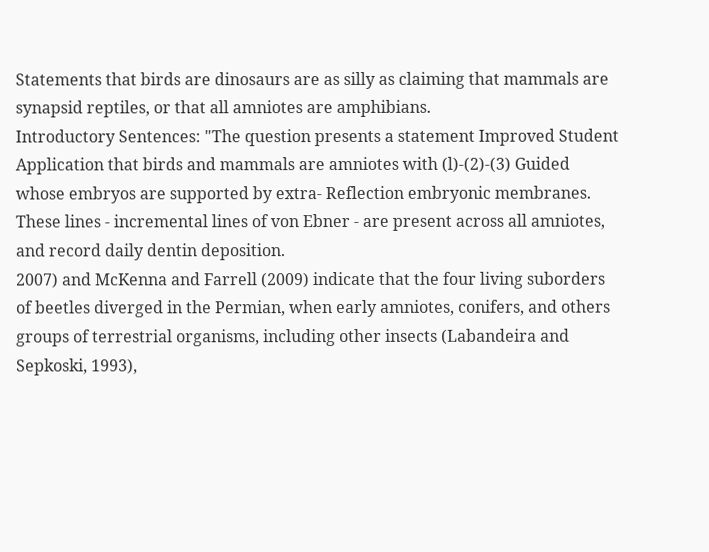Statements that birds are dinosaurs are as silly as claiming that mammals are synapsid reptiles, or that all amniotes are amphibians.
Introductory Sentences: "The question presents a statement Improved Student Application that birds and mammals are amniotes with (l)-(2)-(3) Guided whose embryos are supported by extra- Reflection embryonic membranes.
These lines - incremental lines of von Ebner - are present across all amniotes, and record daily dentin deposition.
2007) and McKenna and Farrell (2009) indicate that the four living suborders of beetles diverged in the Permian, when early amniotes, conifers, and others groups of terrestrial organisms, including other insects (Labandeira and Sepkoski, 1993),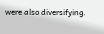were also diversifying.